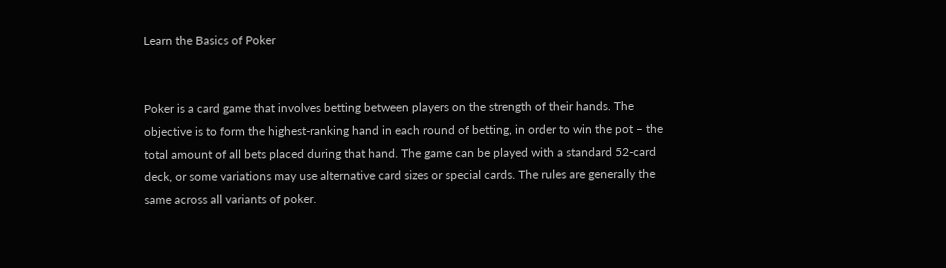Learn the Basics of Poker


Poker is a card game that involves betting between players on the strength of their hands. The objective is to form the highest-ranking hand in each round of betting, in order to win the pot – the total amount of all bets placed during that hand. The game can be played with a standard 52-card deck, or some variations may use alternative card sizes or special cards. The rules are generally the same across all variants of poker.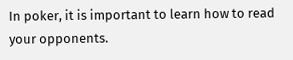In poker, it is important to learn how to read your opponents.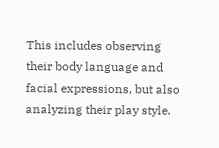This includes observing their body language and facial expressions, but also analyzing their play style.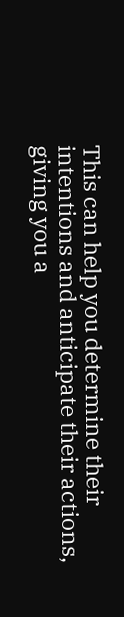This can help you determine their intentions and anticipate their actions, giving you a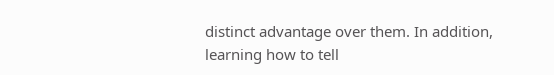distinct advantage over them. In addition, learning how to tell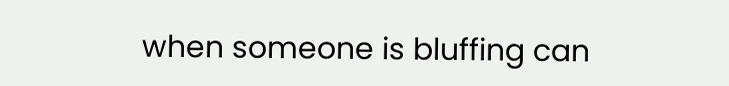when someone is bluffing can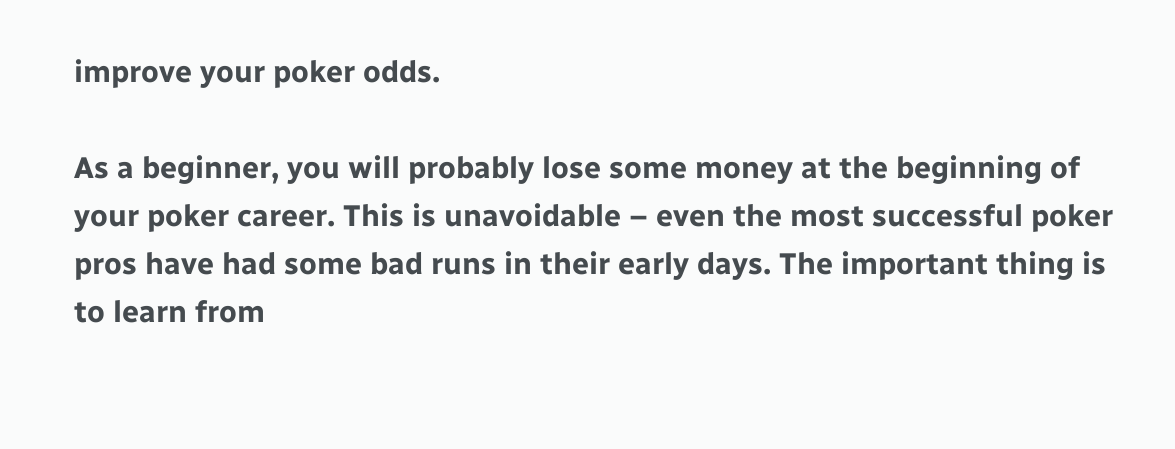improve your poker odds.

As a beginner, you will probably lose some money at the beginning of your poker career. This is unavoidable – even the most successful poker pros have had some bad runs in their early days. The important thing is to learn from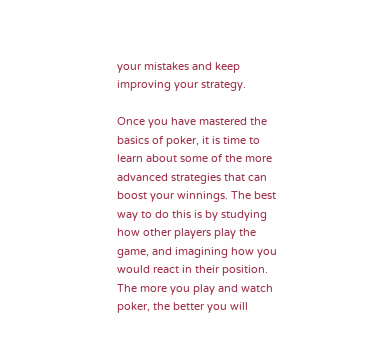your mistakes and keep improving your strategy.

Once you have mastered the basics of poker, it is time to learn about some of the more advanced strategies that can boost your winnings. The best way to do this is by studying how other players play the game, and imagining how you would react in their position. The more you play and watch poker, the better you will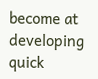become at developing quick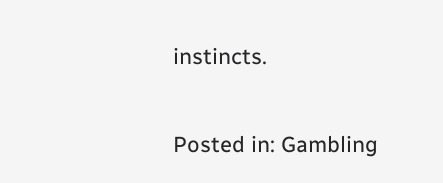instincts.

Posted in: Gambling